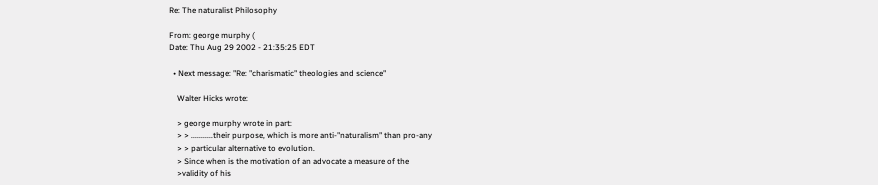Re: The naturalist Philosophy

From: george murphy (
Date: Thu Aug 29 2002 - 21:35:25 EDT

  • Next message: "Re: "charismatic" theologies and science"

    Walter Hicks wrote:

    > george murphy wrote in part:
    > > ...........their purpose, which is more anti-"naturalism" than pro-any
    > > particular alternative to evolution.
    > Since when is the motivation of an advocate a measure of the
    >validity of his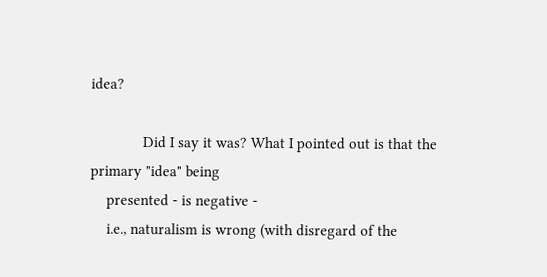idea?

             Did I say it was? What I pointed out is that the primary "idea" being
    presented - is negative -
    i.e., naturalism is wrong (with disregard of the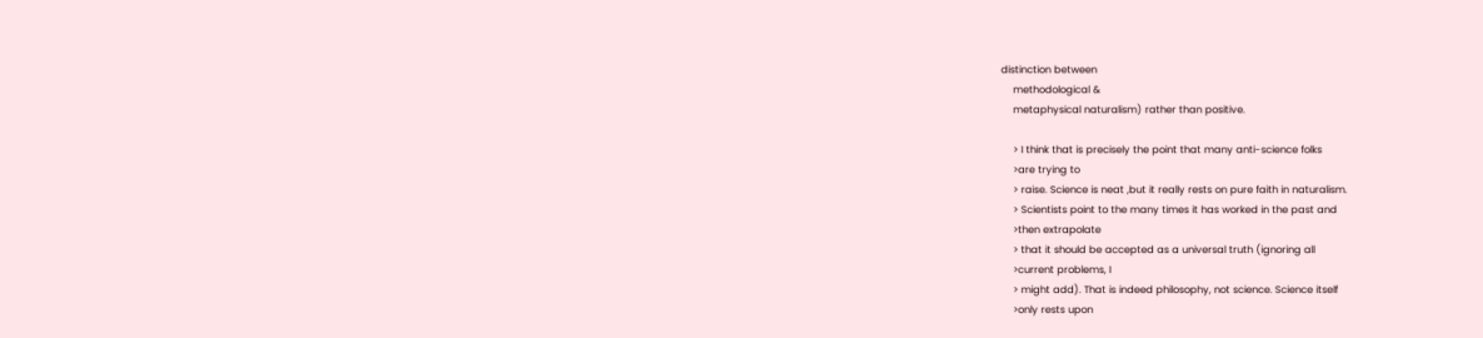distinction between
    methodological &
    metaphysical naturalism) rather than positive.

    > I think that is precisely the point that many anti-science folks
    >are trying to
    > raise. Science is neat ,but it really rests on pure faith in naturalism.
    > Scientists point to the many times it has worked in the past and
    >then extrapolate
    > that it should be accepted as a universal truth (ignoring all
    >current problems, I
    > might add). That is indeed philosophy, not science. Science itself
    >only rests upon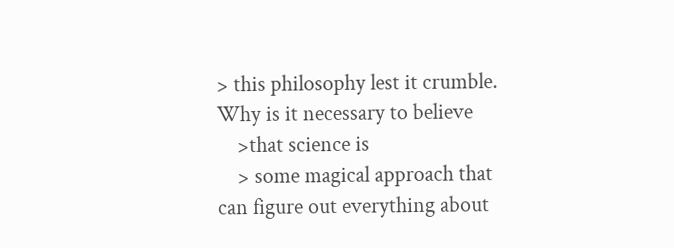> this philosophy lest it crumble. Why is it necessary to believe
    >that science is
    > some magical approach that can figure out everything about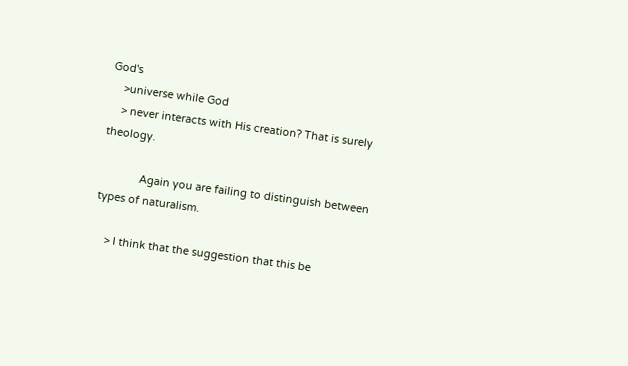God's
    >universe while God
    > never interacts with His creation? That is surely theology.

             Again you are failing to distinguish between types of naturalism.

    > I think that the suggestion that this be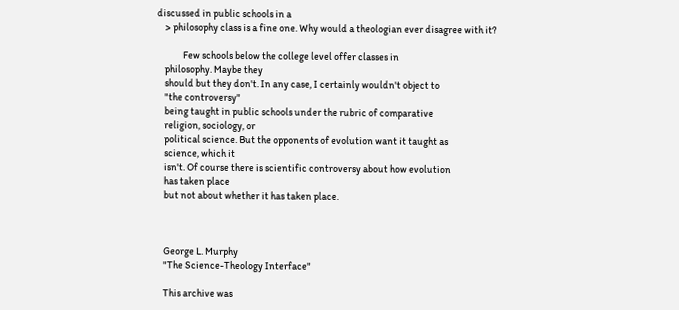discussed in public schools in a
    > philosophy class is a fine one. Why would a theologian ever disagree with it?

             Few schools below the college level offer classes in
    philosophy. Maybe they
    should but they don't. In any case, I certainly wouldn't object to
    "the controversy"
    being taught in public schools under the rubric of comparative
    religion, sociology, or
    political science. But the opponents of evolution want it taught as
    science, which it
    isn't. Of course there is scientific controversy about how evolution
    has taken place
    but not about whether it has taken place.



    George L. Murphy
    "The Science-Theology Interface"

    This archive was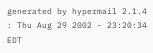generated by hypermail 2.1.4 : Thu Aug 29 2002 - 23:20:34 EDT